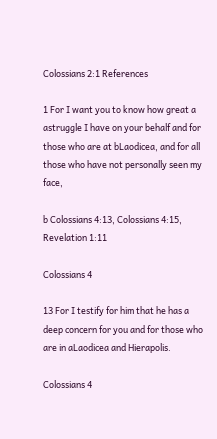Colossians 2:1 References

1 For I want you to know how great a astruggle I have on your behalf and for those who are at bLaodicea, and for all those who have not personally seen my face,

b Colossians 4:13, Colossians 4:15, Revelation 1:11

Colossians 4

13 For I testify for him that he has a deep concern for you and for those who are in aLaodicea and Hierapolis.

Colossians 4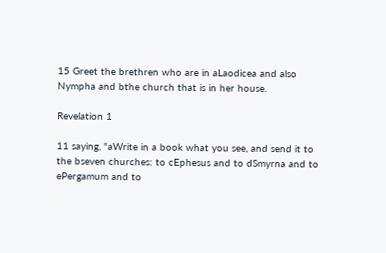15 Greet the brethren who are in aLaodicea and also Nympha and bthe church that is in her house.

Revelation 1

11 saying, "aWrite in a book what you see, and send it to the bseven churches: to cEphesus and to dSmyrna and to ePergamum and to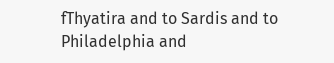fThyatira and to Sardis and to Philadelphia and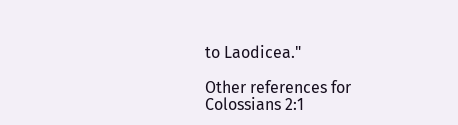to Laodicea."

Other references for Colossians 2:1